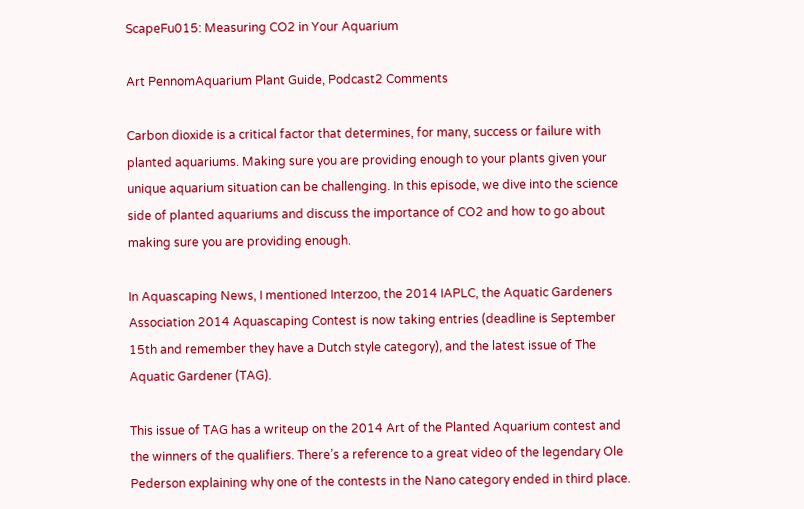ScapeFu015: Measuring CO2 in Your Aquarium

Art PennomAquarium Plant Guide, Podcast2 Comments

Carbon dioxide is a critical factor that determines, for many, success or failure with planted aquariums. Making sure you are providing enough to your plants given your unique aquarium situation can be challenging. In this episode, we dive into the science side of planted aquariums and discuss the importance of CO2 and how to go about making sure you are providing enough.

In Aquascaping News, I mentioned Interzoo, the 2014 IAPLC, the Aquatic Gardeners Association 2014 Aquascaping Contest is now taking entries (deadline is September 15th and remember they have a Dutch style category), and the latest issue of The Aquatic Gardener (TAG).

This issue of TAG has a writeup on the 2014 Art of the Planted Aquarium contest and the winners of the qualifiers. There’s a reference to a great video of the legendary Ole Pederson explaining why one of the contests in the Nano category ended in third place.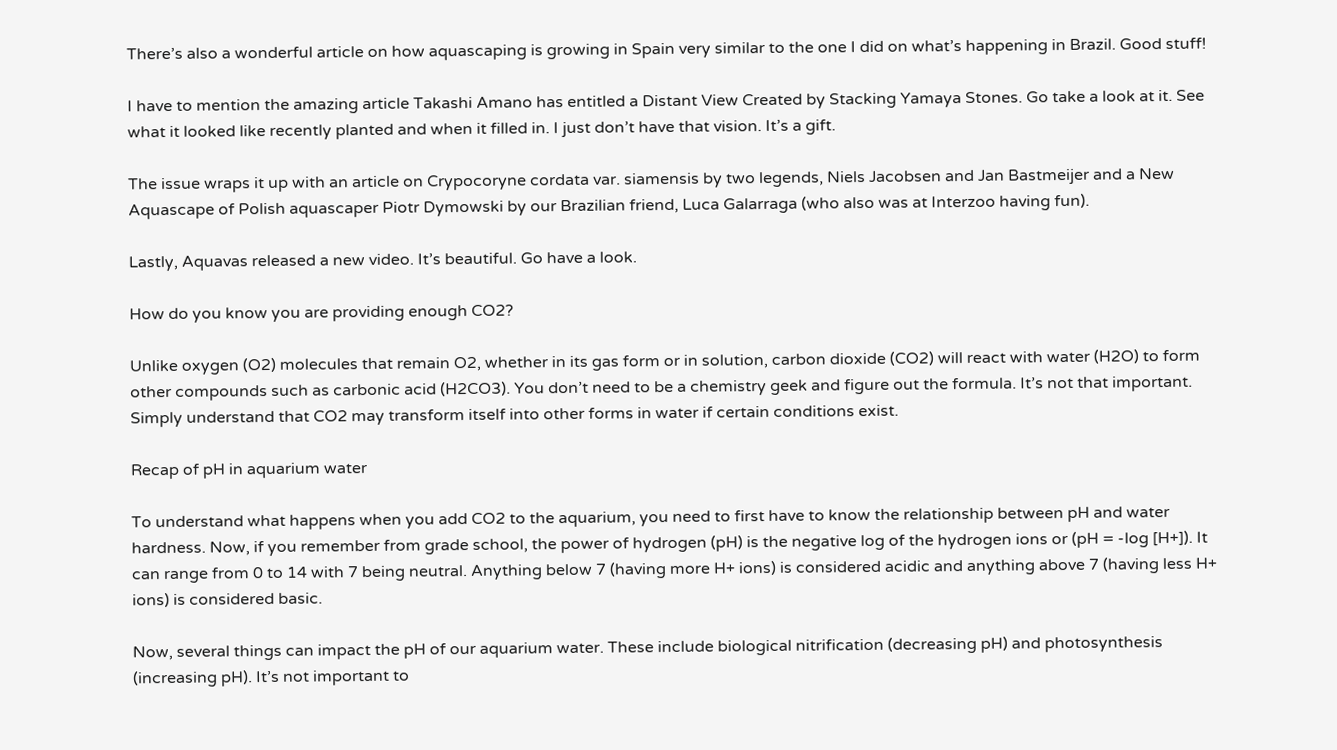There’s also a wonderful article on how aquascaping is growing in Spain very similar to the one I did on what’s happening in Brazil. Good stuff!

I have to mention the amazing article Takashi Amano has entitled a Distant View Created by Stacking Yamaya Stones. Go take a look at it. See what it looked like recently planted and when it filled in. I just don’t have that vision. It’s a gift.

The issue wraps it up with an article on Crypocoryne cordata var. siamensis by two legends, Niels Jacobsen and Jan Bastmeijer and a New Aquascape of Polish aquascaper Piotr Dymowski by our Brazilian friend, Luca Galarraga (who also was at Interzoo having fun).

Lastly, Aquavas released a new video. It’s beautiful. Go have a look.

How do you know you are providing enough CO2?

Unlike oxygen (O2) molecules that remain O2, whether in its gas form or in solution, carbon dioxide (CO2) will react with water (H2O) to form other compounds such as carbonic acid (H2CO3). You don’t need to be a chemistry geek and figure out the formula. It’s not that important. Simply understand that CO2 may transform itself into other forms in water if certain conditions exist.

Recap of pH in aquarium water

To understand what happens when you add CO2 to the aquarium, you need to first have to know the relationship between pH and water hardness. Now, if you remember from grade school, the power of hydrogen (pH) is the negative log of the hydrogen ions or (pH = -log [H+]). It can range from 0 to 14 with 7 being neutral. Anything below 7 (having more H+ ions) is considered acidic and anything above 7 (having less H+ ions) is considered basic.

Now, several things can impact the pH of our aquarium water. These include biological nitrification (decreasing pH) and photosynthesis (increasing pH). It’s not important to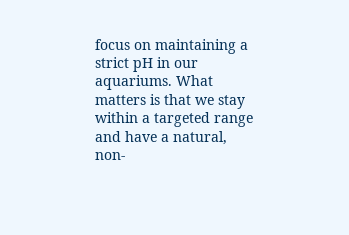focus on maintaining a strict pH in our aquariums. What matters is that we stay within a targeted range and have a natural, non-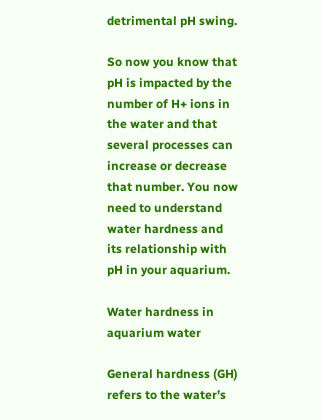detrimental pH swing.

So now you know that pH is impacted by the number of H+ ions in the water and that several processes can increase or decrease that number. You now need to understand water hardness and its relationship with pH in your aquarium.

Water hardness in aquarium water

General hardness (GH) refers to the water’s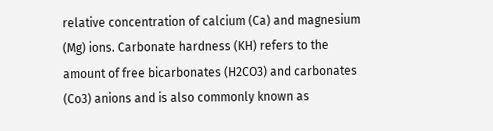relative concentration of calcium (Ca) and magnesium (Mg) ions. Carbonate hardness (KH) refers to the amount of free bicarbonates (H2CO3) and carbonates (Co3) anions and is also commonly known as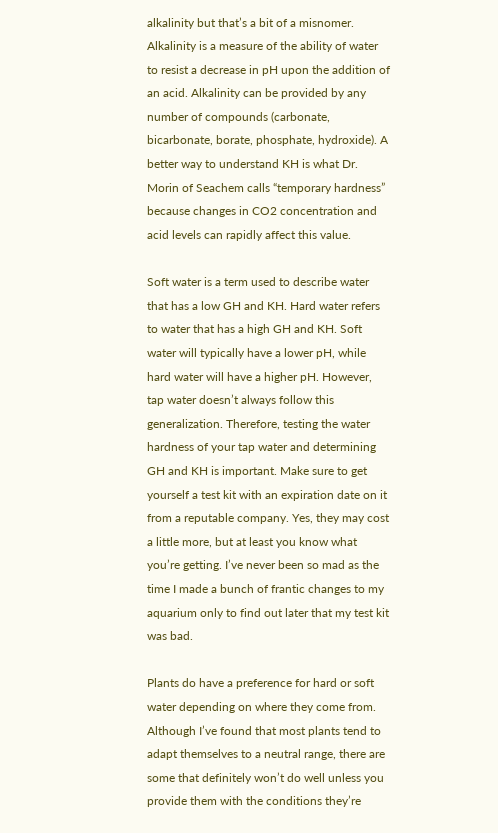alkalinity but that’s a bit of a misnomer. Alkalinity is a measure of the ability of water to resist a decrease in pH upon the addition of an acid. Alkalinity can be provided by any number of compounds (carbonate, bicarbonate, borate, phosphate, hydroxide). A better way to understand KH is what Dr. Morin of Seachem calls “temporary hardness” because changes in CO2 concentration and acid levels can rapidly affect this value.

Soft water is a term used to describe water that has a low GH and KH. Hard water refers to water that has a high GH and KH. Soft water will typically have a lower pH, while hard water will have a higher pH. However, tap water doesn’t always follow this generalization. Therefore, testing the water hardness of your tap water and determining GH and KH is important. Make sure to get yourself a test kit with an expiration date on it from a reputable company. Yes, they may cost a little more, but at least you know what you’re getting. I’ve never been so mad as the time I made a bunch of frantic changes to my aquarium only to find out later that my test kit was bad.

Plants do have a preference for hard or soft water depending on where they come from. Although I’ve found that most plants tend to adapt themselves to a neutral range, there are some that definitely won’t do well unless you provide them with the conditions they’re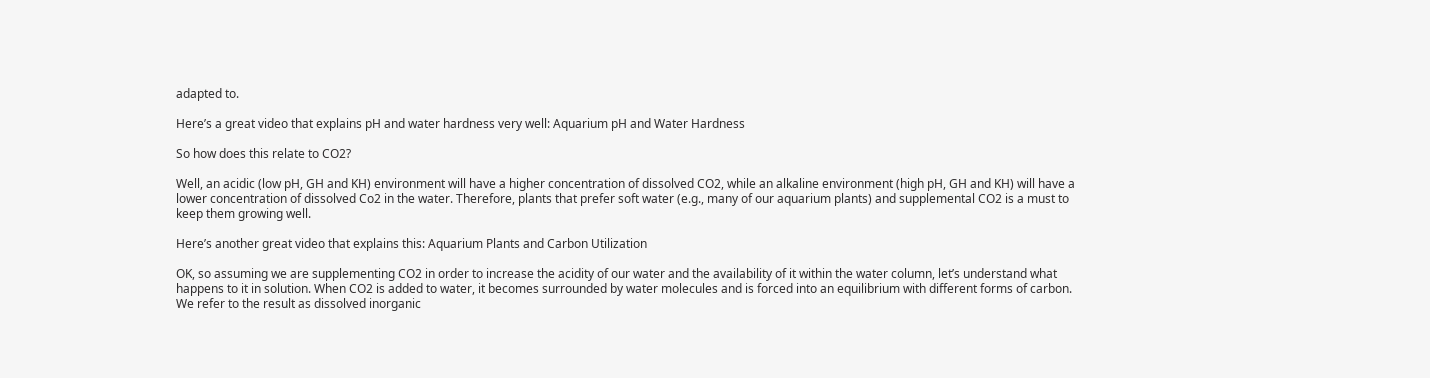adapted to.

Here’s a great video that explains pH and water hardness very well: Aquarium pH and Water Hardness

So how does this relate to CO2?

Well, an acidic (low pH, GH and KH) environment will have a higher concentration of dissolved CO2, while an alkaline environment (high pH, GH and KH) will have a lower concentration of dissolved Co2 in the water. Therefore, plants that prefer soft water (e.g., many of our aquarium plants) and supplemental CO2 is a must to keep them growing well.

Here’s another great video that explains this: Aquarium Plants and Carbon Utilization

OK, so assuming we are supplementing CO2 in order to increase the acidity of our water and the availability of it within the water column, let’s understand what happens to it in solution. When CO2 is added to water, it becomes surrounded by water molecules and is forced into an equilibrium with different forms of carbon. We refer to the result as dissolved inorganic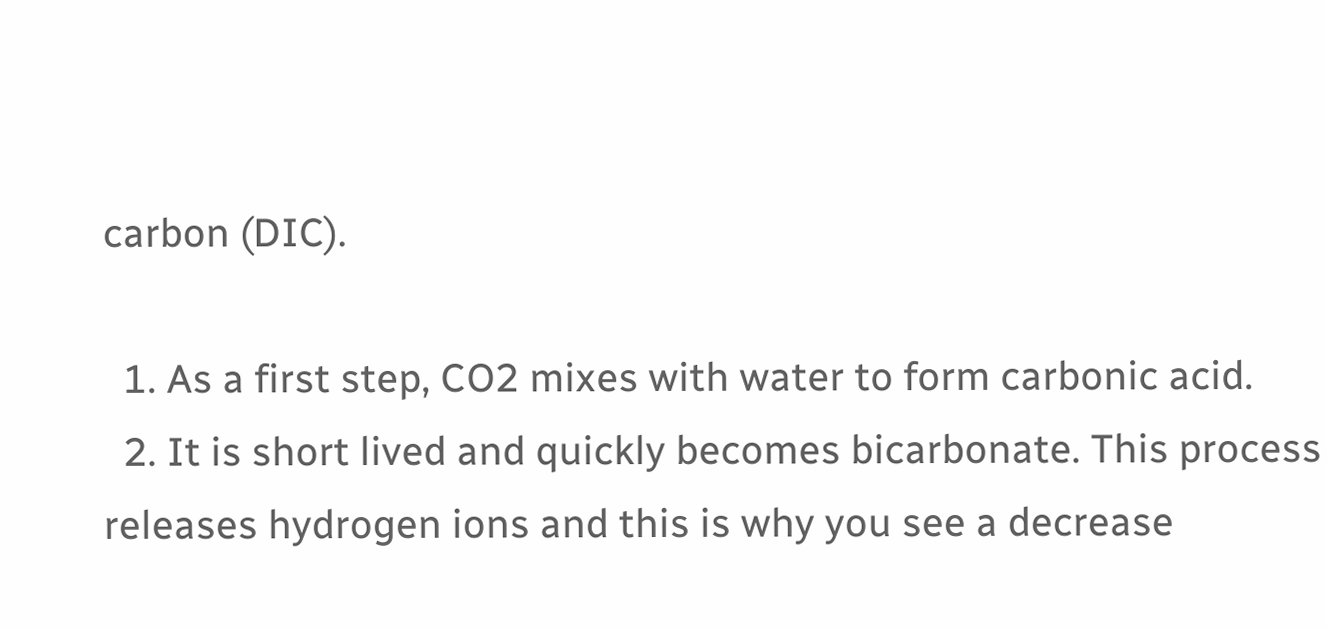carbon (DIC).

  1. As a first step, CO2 mixes with water to form carbonic acid.
  2. It is short lived and quickly becomes bicarbonate. This process releases hydrogen ions and this is why you see a decrease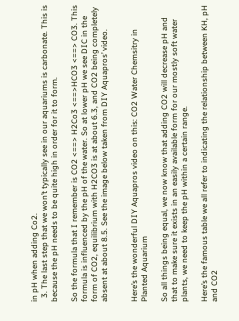in pH when adding Co2.
  3. The last step that we won’t typically see in our aquariums is carbonate. This is because the pH needs to be quite high in order for it to form.

So the formula that I remember is CO2 <==> H2Co3 <==>HCO3 <==> CO3. This formula is influenced by the pH of the water. So at lower pH we see DIC in the form of CO2, equilibrium with H2CO3 is at about 6.3, and CO2 being completely absent at about 8.5. See the image below taken from DIY Aquapros’ video.


Here’s the wonderful DIY Aquapros video on this: CO2 Water Chemsitry in Planted Aquarium

So all things being equal, we now know that adding CO2 will decrease pH and that to make sure it exists in an easily available form for our mostly soft water plants, we need to keep the pH within a certain range.

Here’s the famous table we all refer to indicating the relationship between KH, pH and CO2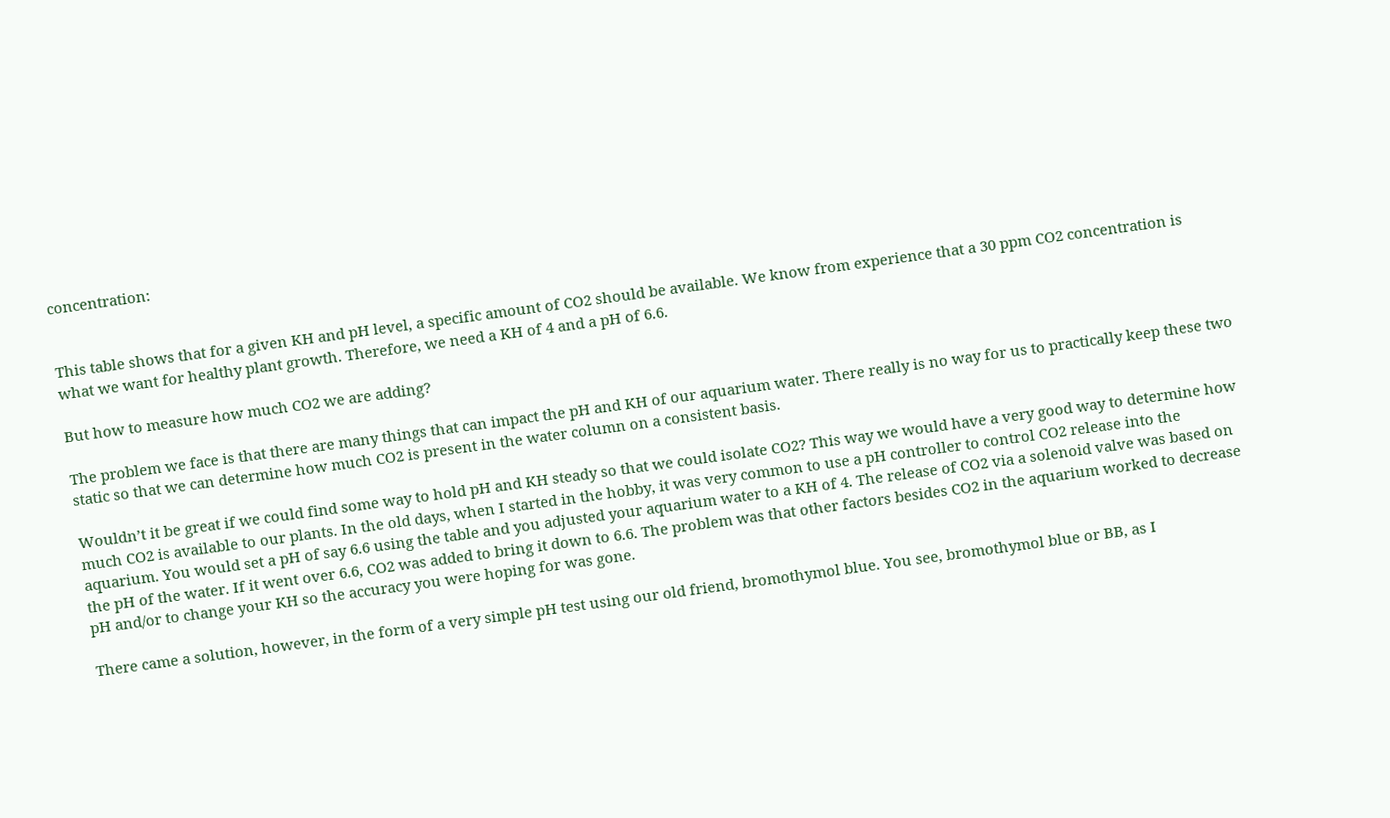concentration:


This table shows that for a given KH and pH level, a specific amount of CO2 should be available. We know from experience that a 30 ppm CO2 concentration is what we want for healthy plant growth. Therefore, we need a KH of 4 and a pH of 6.6.

But how to measure how much CO2 we are adding?

The problem we face is that there are many things that can impact the pH and KH of our aquarium water. There really is no way for us to practically keep these two static so that we can determine how much CO2 is present in the water column on a consistent basis.

Wouldn’t it be great if we could find some way to hold pH and KH steady so that we could isolate CO2? This way we would have a very good way to determine how much CO2 is available to our plants. In the old days, when I started in the hobby, it was very common to use a pH controller to control CO2 release into the aquarium. You would set a pH of say 6.6 using the table and you adjusted your aquarium water to a KH of 4. The release of CO2 via a solenoid valve was based on the pH of the water. If it went over 6.6, CO2 was added to bring it down to 6.6. The problem was that other factors besides CO2 in the aquarium worked to decrease pH and/or to change your KH so the accuracy you were hoping for was gone.

There came a solution, however, in the form of a very simple pH test using our old friend, bromothymol blue. You see, bromothymol blue or BB, as I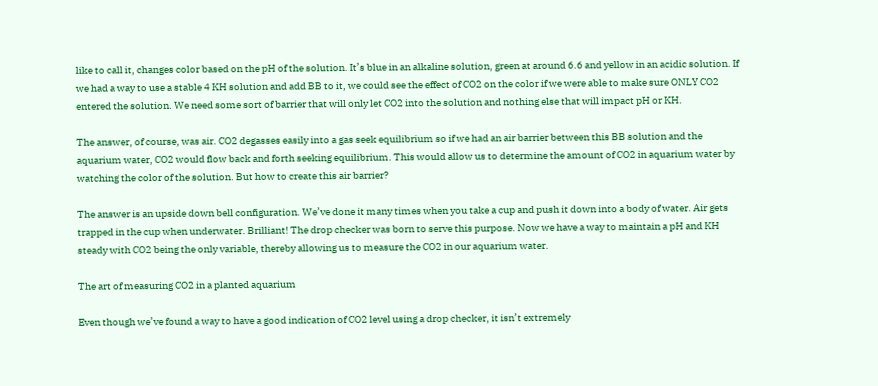like to call it, changes color based on the pH of the solution. It’s blue in an alkaline solution, green at around 6.6 and yellow in an acidic solution. If we had a way to use a stable 4 KH solution and add BB to it, we could see the effect of CO2 on the color if we were able to make sure ONLY CO2 entered the solution. We need some sort of barrier that will only let CO2 into the solution and nothing else that will impact pH or KH.

The answer, of course, was air. CO2 degasses easily into a gas seek equilibrium so if we had an air barrier between this BB solution and the aquarium water, CO2 would flow back and forth seeking equilibrium. This would allow us to determine the amount of CO2 in aquarium water by watching the color of the solution. But how to create this air barrier?

The answer is an upside down bell configuration. We’ve done it many times when you take a cup and push it down into a body of water. Air gets trapped in the cup when underwater. Brilliant! The drop checker was born to serve this purpose. Now we have a way to maintain a pH and KH steady with CO2 being the only variable, thereby allowing us to measure the CO2 in our aquarium water.

The art of measuring CO2 in a planted aquarium

Even though we’ve found a way to have a good indication of CO2 level using a drop checker, it isn’t extremely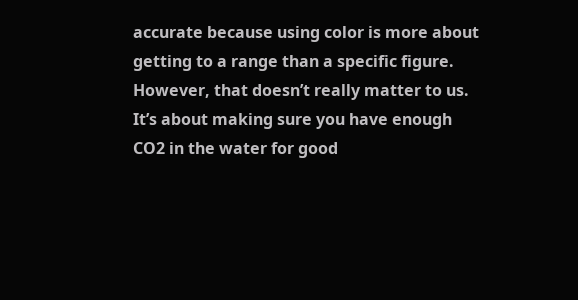accurate because using color is more about getting to a range than a specific figure. However, that doesn’t really matter to us. It’s about making sure you have enough CO2 in the water for good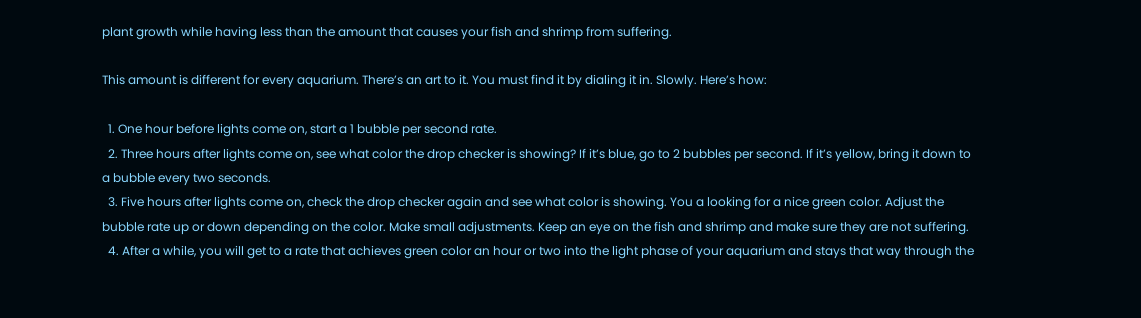plant growth while having less than the amount that causes your fish and shrimp from suffering.

This amount is different for every aquarium. There’s an art to it. You must find it by dialing it in. Slowly. Here’s how:

  1. One hour before lights come on, start a 1 bubble per second rate.
  2. Three hours after lights come on, see what color the drop checker is showing? If it’s blue, go to 2 bubbles per second. If it’s yellow, bring it down to a bubble every two seconds.
  3. Five hours after lights come on, check the drop checker again and see what color is showing. You a looking for a nice green color. Adjust the bubble rate up or down depending on the color. Make small adjustments. Keep an eye on the fish and shrimp and make sure they are not suffering.
  4. After a while, you will get to a rate that achieves green color an hour or two into the light phase of your aquarium and stays that way through the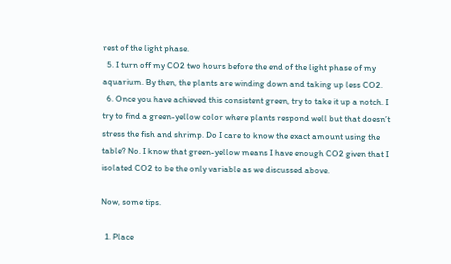rest of the light phase.
  5. I turn off my CO2 two hours before the end of the light phase of my aquarium. By then, the plants are winding down and taking up less CO2.
  6. Once you have achieved this consistent green, try to take it up a notch. I try to find a green-yellow color where plants respond well but that doesn’t stress the fish and shrimp. Do I care to know the exact amount using the table? No. I know that green-yellow means I have enough CO2 given that I isolated CO2 to be the only variable as we discussed above.

Now, some tips.

  1. Place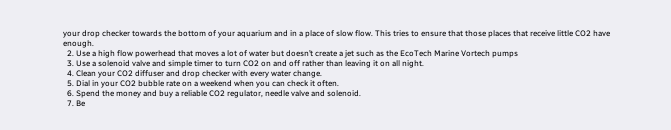your drop checker towards the bottom of your aquarium and in a place of slow flow. This tries to ensure that those places that receive little CO2 have enough.
  2. Use a high flow powerhead that moves a lot of water but doesn’t create a jet such as the EcoTech Marine Vortech pumps
  3. Use a solenoid valve and simple timer to turn CO2 on and off rather than leaving it on all night.
  4. Clean your CO2 diffuser and drop checker with every water change.
  5. Dial in your CO2 bubble rate on a weekend when you can check it often.
  6. Spend the money and buy a reliable CO2 regulator, needle valve and solenoid.
  7. Be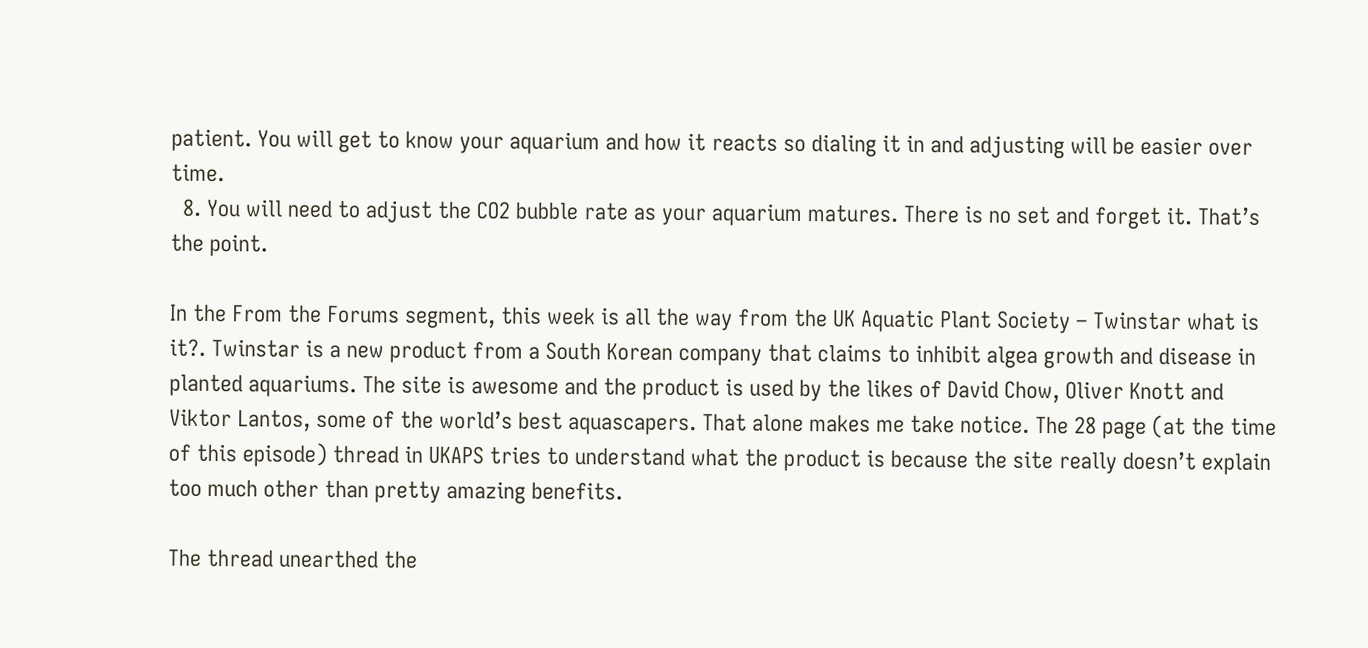patient. You will get to know your aquarium and how it reacts so dialing it in and adjusting will be easier over time.
  8. You will need to adjust the CO2 bubble rate as your aquarium matures. There is no set and forget it. That’s the point.

In the From the Forums segment, this week is all the way from the UK Aquatic Plant Society – Twinstar what is it?. Twinstar is a new product from a South Korean company that claims to inhibit algea growth and disease in planted aquariums. The site is awesome and the product is used by the likes of David Chow, Oliver Knott and Viktor Lantos, some of the world’s best aquascapers. That alone makes me take notice. The 28 page (at the time of this episode) thread in UKAPS tries to understand what the product is because the site really doesn’t explain too much other than pretty amazing benefits.

The thread unearthed the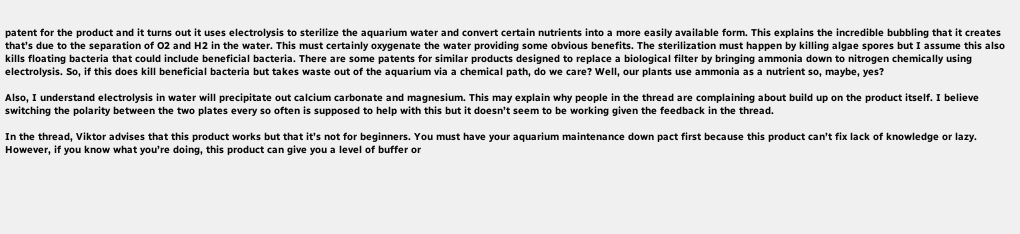patent for the product and it turns out it uses electrolysis to sterilize the aquarium water and convert certain nutrients into a more easily available form. This explains the incredible bubbling that it creates that’s due to the separation of O2 and H2 in the water. This must certainly oxygenate the water providing some obvious benefits. The sterilization must happen by killing algae spores but I assume this also kills floating bacteria that could include beneficial bacteria. There are some patents for similar products designed to replace a biological filter by bringing ammonia down to nitrogen chemically using electrolysis. So, if this does kill beneficial bacteria but takes waste out of the aquarium via a chemical path, do we care? Well, our plants use ammonia as a nutrient so, maybe, yes?

Also, I understand electrolysis in water will precipitate out calcium carbonate and magnesium. This may explain why people in the thread are complaining about build up on the product itself. I believe switching the polarity between the two plates every so often is supposed to help with this but it doesn’t seem to be working given the feedback in the thread.

In the thread, Viktor advises that this product works but that it’s not for beginners. You must have your aquarium maintenance down pact first because this product can’t fix lack of knowledge or lazy. However, if you know what you’re doing, this product can give you a level of buffer or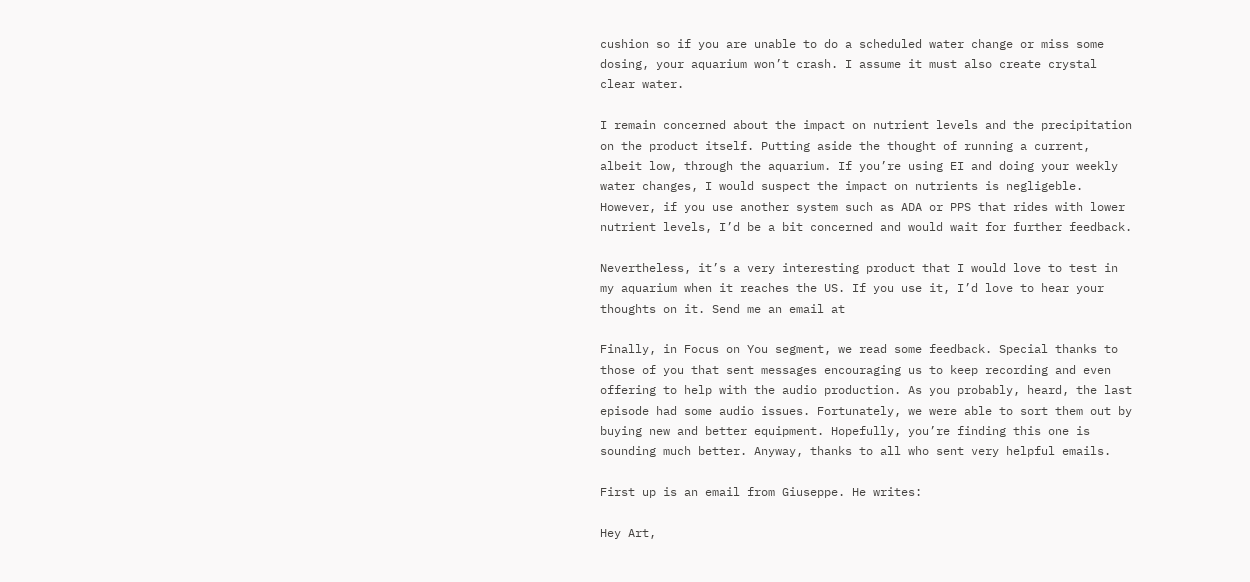cushion so if you are unable to do a scheduled water change or miss some dosing, your aquarium won’t crash. I assume it must also create crystal clear water.

I remain concerned about the impact on nutrient levels and the precipitation on the product itself. Putting aside the thought of running a current, albeit low, through the aquarium. If you’re using EI and doing your weekly water changes, I would suspect the impact on nutrients is negligeble. However, if you use another system such as ADA or PPS that rides with lower nutrient levels, I’d be a bit concerned and would wait for further feedback.

Nevertheless, it’s a very interesting product that I would love to test in my aquarium when it reaches the US. If you use it, I’d love to hear your thoughts on it. Send me an email at

Finally, in Focus on You segment, we read some feedback. Special thanks to those of you that sent messages encouraging us to keep recording and even offering to help with the audio production. As you probably, heard, the last episode had some audio issues. Fortunately, we were able to sort them out by buying new and better equipment. Hopefully, you’re finding this one is sounding much better. Anyway, thanks to all who sent very helpful emails.

First up is an email from Giuseppe. He writes:

Hey Art,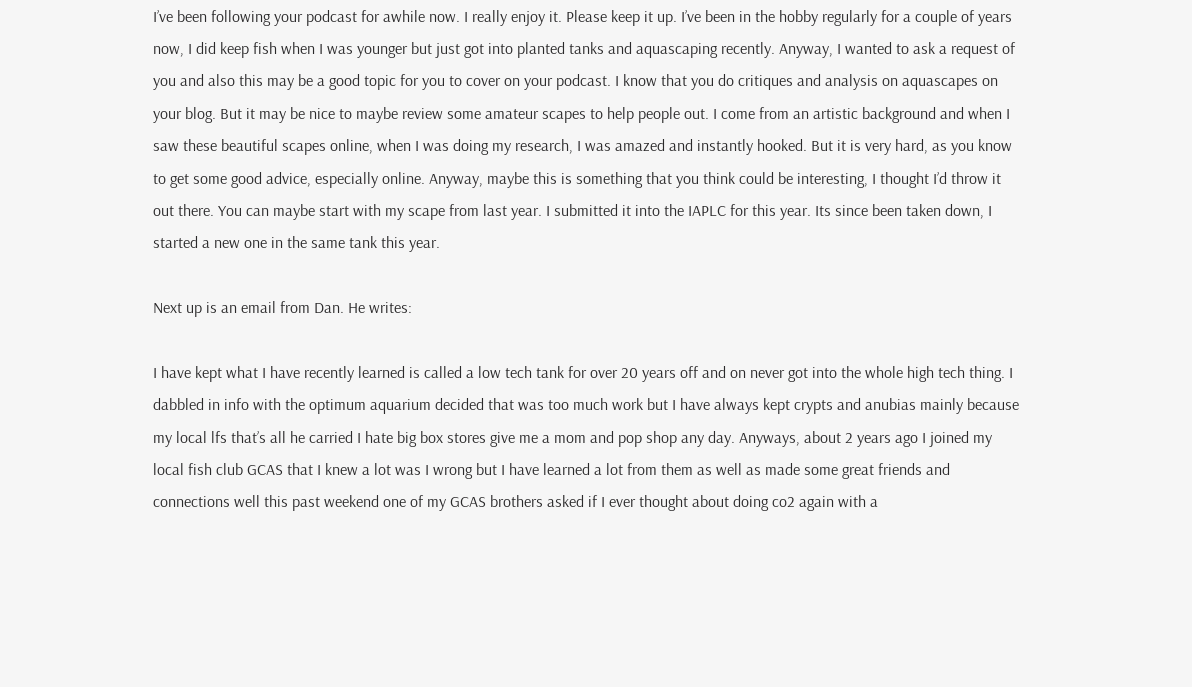I’ve been following your podcast for awhile now. I really enjoy it. Please keep it up. I’ve been in the hobby regularly for a couple of years now, I did keep fish when I was younger but just got into planted tanks and aquascaping recently. Anyway, I wanted to ask a request of you and also this may be a good topic for you to cover on your podcast. I know that you do critiques and analysis on aquascapes on your blog. But it may be nice to maybe review some amateur scapes to help people out. I come from an artistic background and when I saw these beautiful scapes online, when I was doing my research, I was amazed and instantly hooked. But it is very hard, as you know to get some good advice, especially online. Anyway, maybe this is something that you think could be interesting, I thought I’d throw it out there. You can maybe start with my scape from last year. I submitted it into the IAPLC for this year. Its since been taken down, I started a new one in the same tank this year.

Next up is an email from Dan. He writes:

I have kept what I have recently learned is called a low tech tank for over 20 years off and on never got into the whole high tech thing. I dabbled in info with the optimum aquarium decided that was too much work but I have always kept crypts and anubias mainly because my local lfs that’s all he carried I hate big box stores give me a mom and pop shop any day. Anyways, about 2 years ago I joined my local fish club GCAS that I knew a lot was I wrong but I have learned a lot from them as well as made some great friends and connections well this past weekend one of my GCAS brothers asked if I ever thought about doing co2 again with a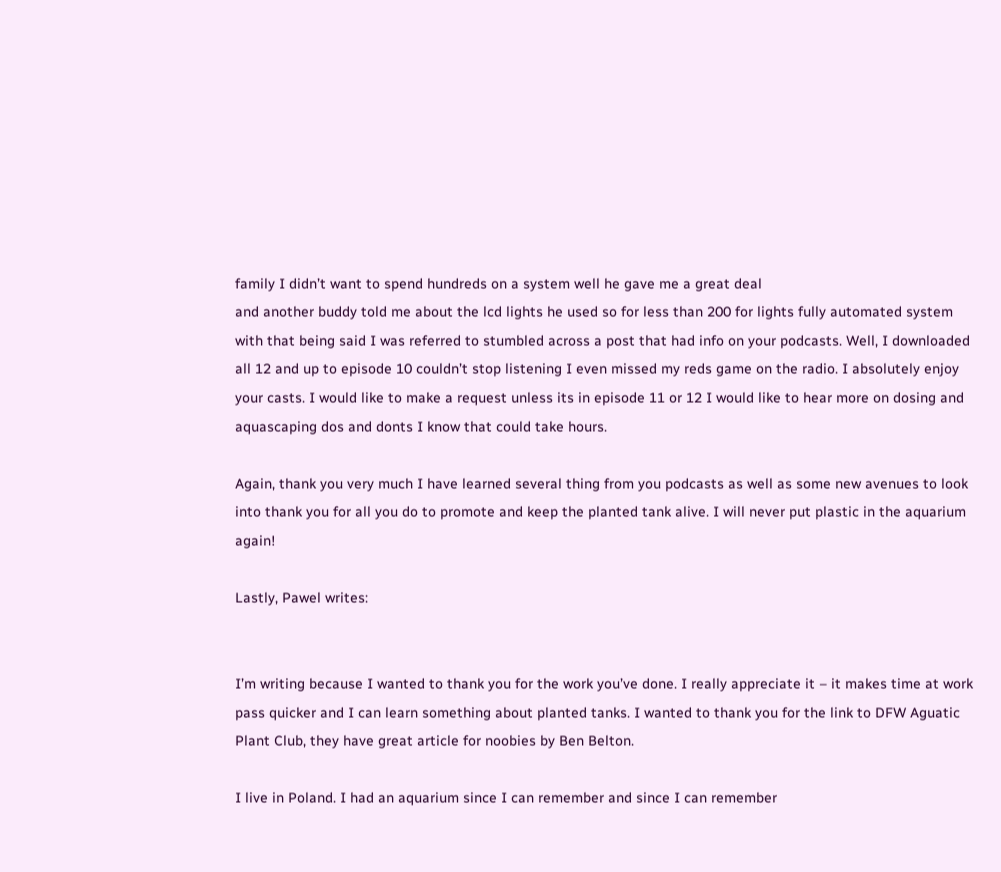family I didn’t want to spend hundreds on a system well he gave me a great deal
and another buddy told me about the lcd lights he used so for less than 200 for lights fully automated system with that being said I was referred to stumbled across a post that had info on your podcasts. Well, I downloaded all 12 and up to episode 10 couldn’t stop listening I even missed my reds game on the radio. I absolutely enjoy your casts. I would like to make a request unless its in episode 11 or 12 I would like to hear more on dosing and aquascaping dos and donts I know that could take hours.

Again, thank you very much I have learned several thing from you podcasts as well as some new avenues to look into thank you for all you do to promote and keep the planted tank alive. I will never put plastic in the aquarium again!

Lastly, Pawel writes:


I’m writing because I wanted to thank you for the work you’ve done. I really appreciate it – it makes time at work pass quicker and I can learn something about planted tanks. I wanted to thank you for the link to DFW Aguatic Plant Club, they have great article for noobies by Ben Belton.

I live in Poland. I had an aquarium since I can remember and since I can remember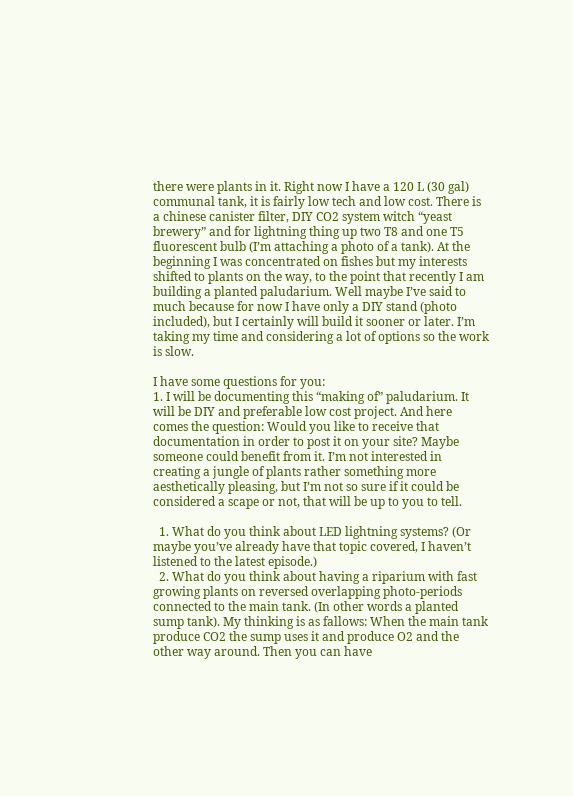there were plants in it. Right now I have a 120 L (30 gal) communal tank, it is fairly low tech and low cost. There is a chinese canister filter, DIY CO2 system witch “yeast brewery” and for lightning thing up two T8 and one T5 fluorescent bulb (I’m attaching a photo of a tank). At the beginning I was concentrated on fishes but my interests shifted to plants on the way, to the point that recently I am building a planted paludarium. Well maybe I’ve said to much because for now I have only a DIY stand (photo included), but I certainly will build it sooner or later. I’m taking my time and considering a lot of options so the work is slow.

I have some questions for you:
1. I will be documenting this “making of” paludarium. It will be DIY and preferable low cost project. And here comes the question: Would you like to receive that documentation in order to post it on your site? Maybe someone could benefit from it. I’m not interested in creating a jungle of plants rather something more aesthetically pleasing, but I’m not so sure if it could be considered a scape or not, that will be up to you to tell.

  1. What do you think about LED lightning systems? (Or maybe you’ve already have that topic covered, I haven’t listened to the latest episode.)
  2. What do you think about having a riparium with fast growing plants on reversed overlapping photo-periods connected to the main tank. (In other words a planted sump tank). My thinking is as fallows: When the main tank produce CO2 the sump uses it and produce O2 and the other way around. Then you can have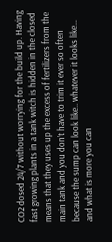CO2 dosed 24/7 without worrying for the build up. Having fast growing plants in a tank witch is hidden in the closed means that they uses up the excess of fertilizers from the main tank and you don’t have to trim it ever so often because the sump can look like.. whatever it looks like… and what is more you can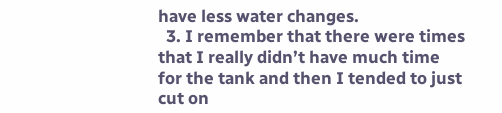have less water changes.
  3. I remember that there were times that I really didn’t have much time for the tank and then I tended to just cut on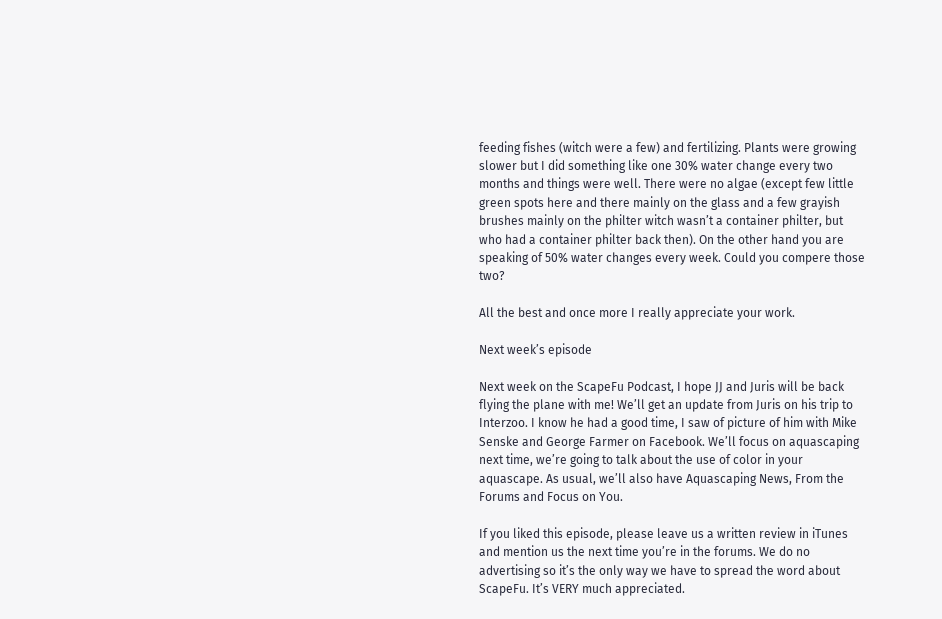feeding fishes (witch were a few) and fertilizing. Plants were growing slower but I did something like one 30% water change every two months and things were well. There were no algae (except few little green spots here and there mainly on the glass and a few grayish brushes mainly on the philter witch wasn’t a container philter, but who had a container philter back then). On the other hand you are speaking of 50% water changes every week. Could you compere those two?

All the best and once more I really appreciate your work.

Next week’s episode

Next week on the ScapeFu Podcast, I hope JJ and Juris will be back flying the plane with me! We’ll get an update from Juris on his trip to Interzoo. I know he had a good time, I saw of picture of him with Mike Senske and George Farmer on Facebook. We’ll focus on aquascaping next time, we’re going to talk about the use of color in your aquascape. As usual, we’ll also have Aquascaping News, From the Forums and Focus on You.

If you liked this episode, please leave us a written review in iTunes and mention us the next time you’re in the forums. We do no advertising so it’s the only way we have to spread the word about ScapeFu. It’s VERY much appreciated.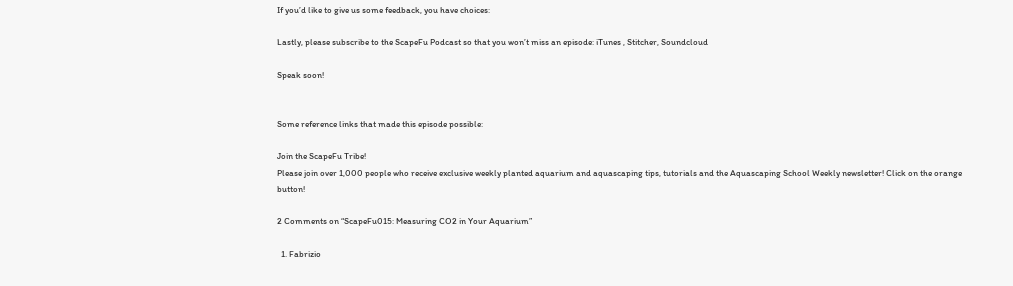If you’d like to give us some feedback, you have choices:

Lastly, please subscribe to the ScapeFu Podcast so that you won’t miss an episode: iTunes , Stitcher, Soundcloud

Speak soon!


Some reference links that made this episode possible:

Join the ScapeFu Tribe!
Please join over 1,000 people who receive exclusive weekly planted aquarium and aquascaping tips, tutorials and the Aquascaping School Weekly newsletter! Click on the orange button!

2 Comments on “ScapeFu015: Measuring CO2 in Your Aquarium”

  1. Fabrizio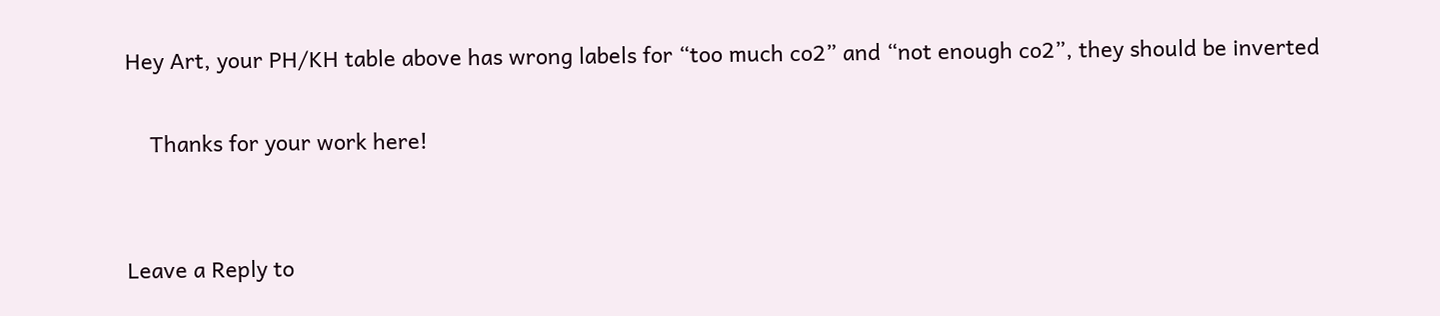Hey Art, your PH/KH table above has wrong labels for “too much co2” and “not enough co2”, they should be inverted

    Thanks for your work here!


Leave a Reply to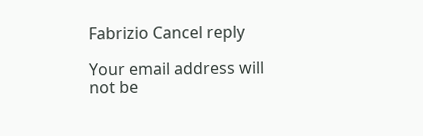Fabrizio Cancel reply

Your email address will not be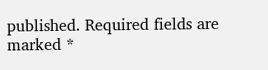published. Required fields are marked *